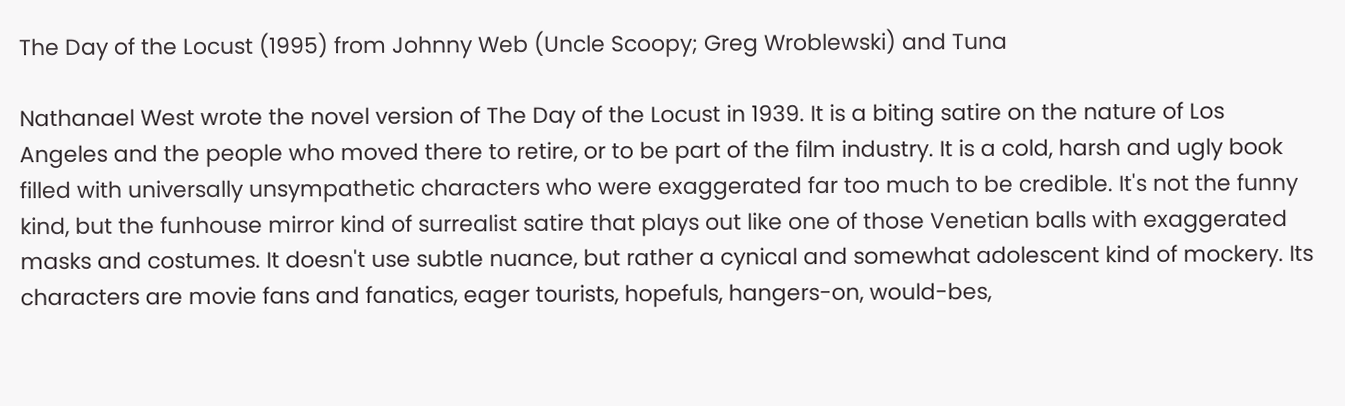The Day of the Locust (1995) from Johnny Web (Uncle Scoopy; Greg Wroblewski) and Tuna

Nathanael West wrote the novel version of The Day of the Locust in 1939. It is a biting satire on the nature of Los Angeles and the people who moved there to retire, or to be part of the film industry. It is a cold, harsh and ugly book filled with universally unsympathetic characters who were exaggerated far too much to be credible. It's not the funny kind, but the funhouse mirror kind of surrealist satire that plays out like one of those Venetian balls with exaggerated masks and costumes. It doesn't use subtle nuance, but rather a cynical and somewhat adolescent kind of mockery. Its characters are movie fans and fanatics, eager tourists, hopefuls, hangers-on, would-bes,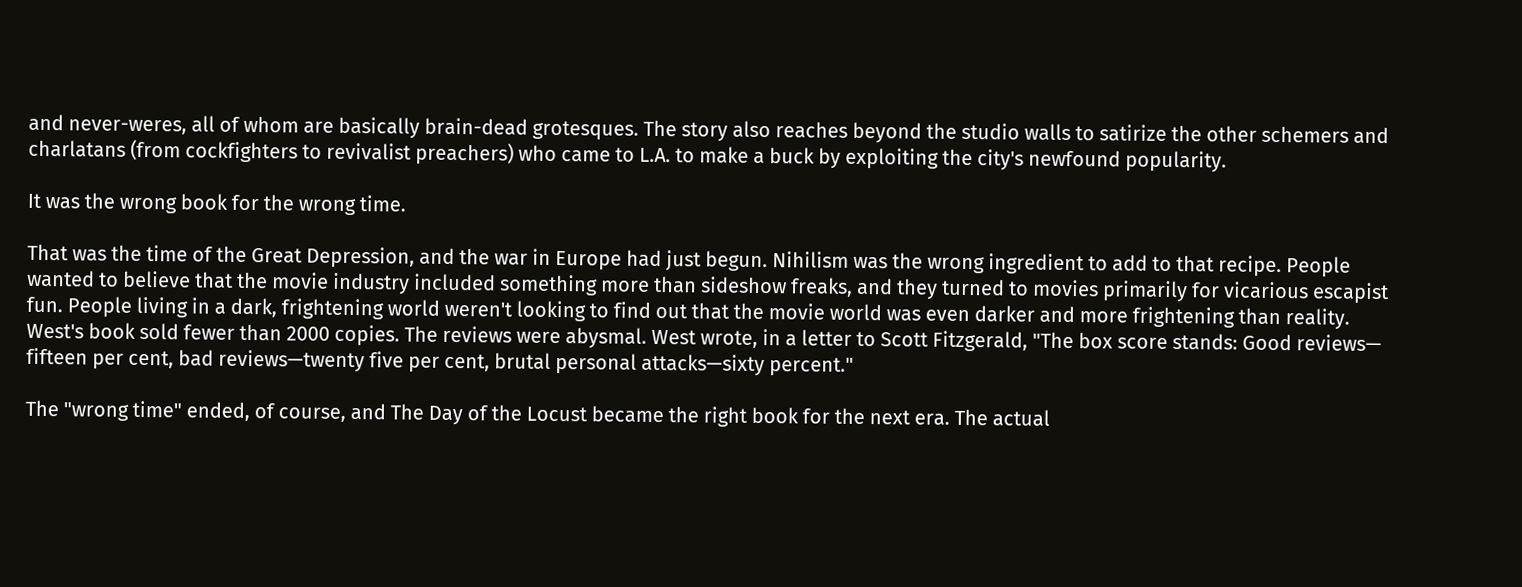and never-weres, all of whom are basically brain-dead grotesques. The story also reaches beyond the studio walls to satirize the other schemers and charlatans (from cockfighters to revivalist preachers) who came to L.A. to make a buck by exploiting the city's newfound popularity.

It was the wrong book for the wrong time.

That was the time of the Great Depression, and the war in Europe had just begun. Nihilism was the wrong ingredient to add to that recipe. People wanted to believe that the movie industry included something more than sideshow freaks, and they turned to movies primarily for vicarious escapist fun. People living in a dark, frightening world weren't looking to find out that the movie world was even darker and more frightening than reality. West's book sold fewer than 2000 copies. The reviews were abysmal. West wrote, in a letter to Scott Fitzgerald, "The box score stands: Good reviews— fifteen per cent, bad reviews—twenty five per cent, brutal personal attacks—sixty percent."

The "wrong time" ended, of course, and The Day of the Locust became the right book for the next era. The actual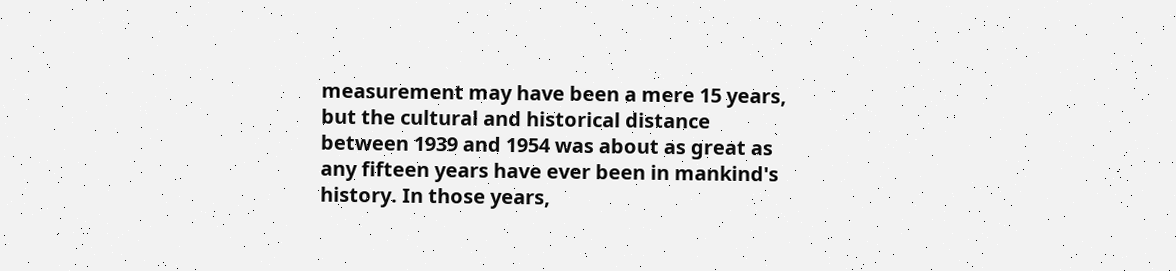measurement may have been a mere 15 years, but the cultural and historical distance between 1939 and 1954 was about as great as any fifteen years have ever been in mankind's history. In those years,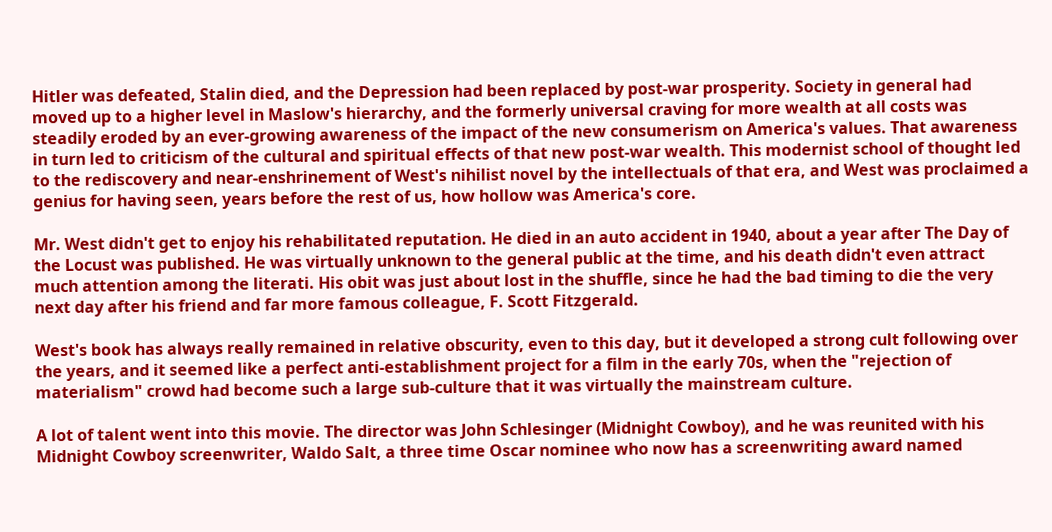Hitler was defeated, Stalin died, and the Depression had been replaced by post-war prosperity. Society in general had moved up to a higher level in Maslow's hierarchy, and the formerly universal craving for more wealth at all costs was steadily eroded by an ever-growing awareness of the impact of the new consumerism on America's values. That awareness in turn led to criticism of the cultural and spiritual effects of that new post-war wealth. This modernist school of thought led to the rediscovery and near-enshrinement of West's nihilist novel by the intellectuals of that era, and West was proclaimed a genius for having seen, years before the rest of us, how hollow was America's core.

Mr. West didn't get to enjoy his rehabilitated reputation. He died in an auto accident in 1940, about a year after The Day of the Locust was published. He was virtually unknown to the general public at the time, and his death didn't even attract much attention among the literati. His obit was just about lost in the shuffle, since he had the bad timing to die the very next day after his friend and far more famous colleague, F. Scott Fitzgerald.

West's book has always really remained in relative obscurity, even to this day, but it developed a strong cult following over the years, and it seemed like a perfect anti-establishment project for a film in the early 70s, when the "rejection of materialism" crowd had become such a large sub-culture that it was virtually the mainstream culture.

A lot of talent went into this movie. The director was John Schlesinger (Midnight Cowboy), and he was reunited with his Midnight Cowboy screenwriter, Waldo Salt, a three time Oscar nominee who now has a screenwriting award named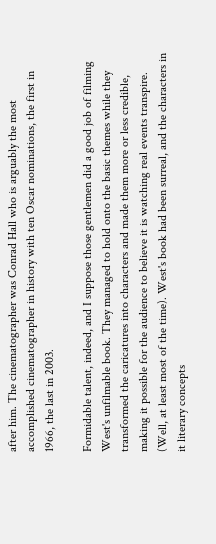after him. The cinematographer was Conrad Hall who is arguably the most accomplished cinematographer in history with ten Oscar nominations, the first in 1966, the last in 2003.

Formidable talent, indeed, and I suppose those gentlemen did a good job of filming West's unfilmable book. They managed to hold onto the basic themes while they transformed the caricatures into characters and made them more or less credible, making it possible for the audience to believe it is watching real events transpire. (Well, at least most of the time). West's book had been surreal, and the characters in it literary concepts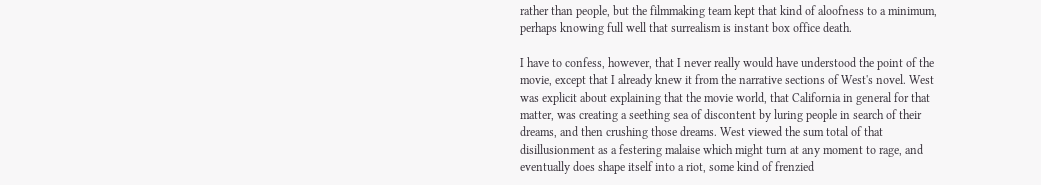rather than people, but the filmmaking team kept that kind of aloofness to a minimum, perhaps knowing full well that surrealism is instant box office death.

I have to confess, however, that I never really would have understood the point of the movie, except that I already knew it from the narrative sections of West's novel. West was explicit about explaining that the movie world, that California in general for that matter, was creating a seething sea of discontent by luring people in search of their dreams, and then crushing those dreams. West viewed the sum total of that disillusionment as a festering malaise which might turn at any moment to rage, and eventually does shape itself into a riot, some kind of frenzied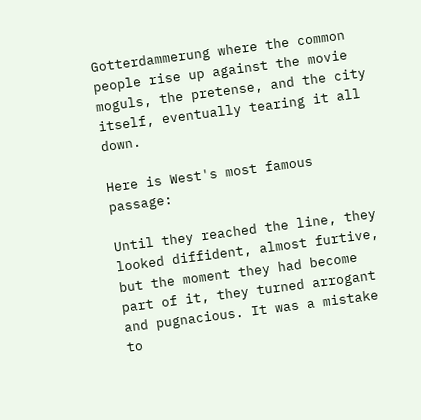Gotterdammerung where the common people rise up against the movie moguls, the pretense, and the city itself, eventually tearing it all down.

Here is West's most famous passage:

Until they reached the line, they looked diffident, almost furtive, but the moment they had become part of it, they turned arrogant and pugnacious. It was a mistake to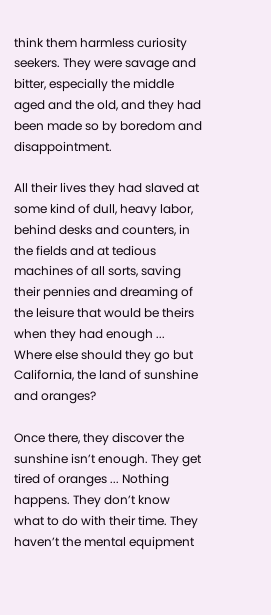think them harmless curiosity seekers. They were savage and bitter, especially the middle aged and the old, and they had been made so by boredom and disappointment.

All their lives they had slaved at some kind of dull, heavy labor, behind desks and counters, in the fields and at tedious machines of all sorts, saving their pennies and dreaming of the leisure that would be theirs when they had enough ... Where else should they go but California, the land of sunshine and oranges?

Once there, they discover the sunshine isn’t enough. They get tired of oranges ... Nothing happens. They don’t know what to do with their time. They haven’t the mental equipment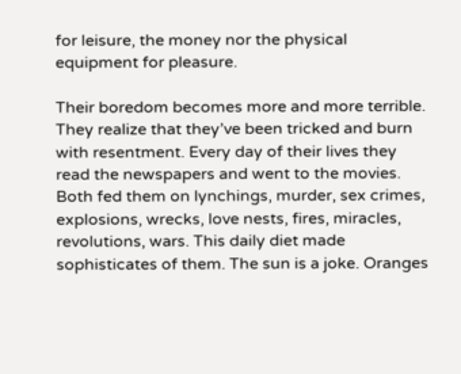for leisure, the money nor the physical equipment for pleasure.

Their boredom becomes more and more terrible. They realize that they’ve been tricked and burn with resentment. Every day of their lives they read the newspapers and went to the movies. Both fed them on lynchings, murder, sex crimes, explosions, wrecks, love nests, fires, miracles, revolutions, wars. This daily diet made sophisticates of them. The sun is a joke. Oranges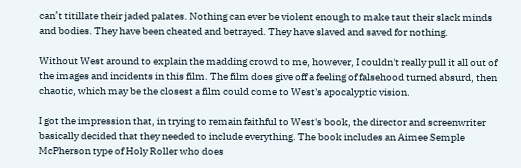can’t titillate their jaded palates. Nothing can ever be violent enough to make taut their slack minds and bodies. They have been cheated and betrayed. They have slaved and saved for nothing.

Without West around to explain the madding crowd to me, however, I couldn't really pull it all out of the images and incidents in this film. The film does give off a feeling of falsehood turned absurd, then chaotic, which may be the closest a film could come to West's apocalyptic vision.

I got the impression that, in trying to remain faithful to West's book, the director and screenwriter basically decided that they needed to include everything. The book includes an Aimee Semple McPherson type of Holy Roller who does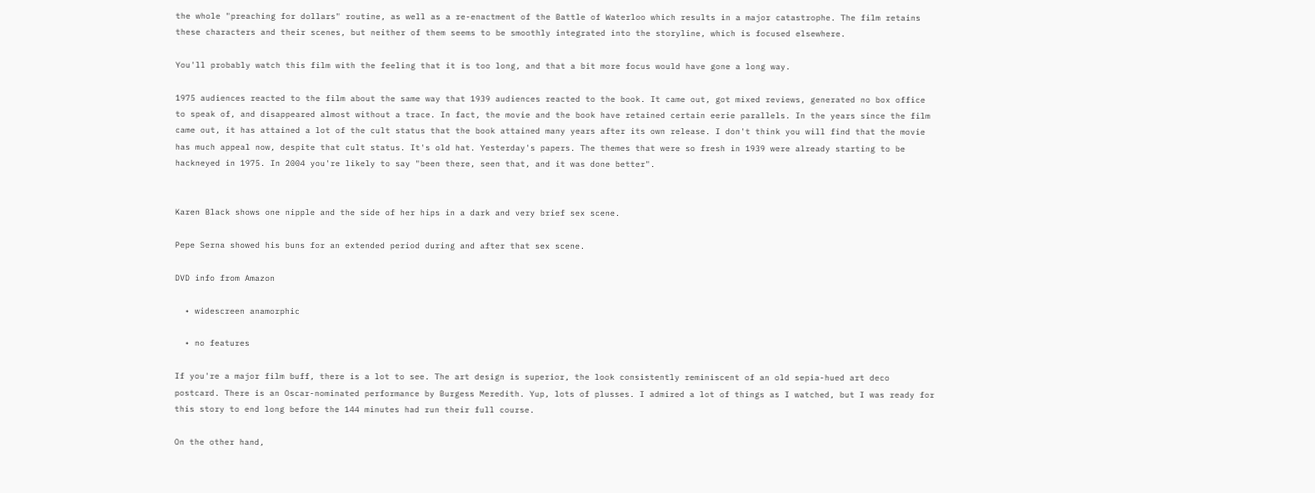the whole "preaching for dollars" routine, as well as a re-enactment of the Battle of Waterloo which results in a major catastrophe. The film retains these characters and their scenes, but neither of them seems to be smoothly integrated into the storyline, which is focused elsewhere.

You'll probably watch this film with the feeling that it is too long, and that a bit more focus would have gone a long way.

1975 audiences reacted to the film about the same way that 1939 audiences reacted to the book. It came out, got mixed reviews, generated no box office to speak of, and disappeared almost without a trace. In fact, the movie and the book have retained certain eerie parallels. In the years since the film came out, it has attained a lot of the cult status that the book attained many years after its own release. I don't think you will find that the movie has much appeal now, despite that cult status. It's old hat. Yesterday's papers. The themes that were so fresh in 1939 were already starting to be hackneyed in 1975. In 2004 you're likely to say "been there, seen that, and it was done better".


Karen Black shows one nipple and the side of her hips in a dark and very brief sex scene.

Pepe Serna showed his buns for an extended period during and after that sex scene.

DVD info from Amazon

  • widescreen anamorphic

  • no features

If you're a major film buff, there is a lot to see. The art design is superior, the look consistently reminiscent of an old sepia-hued art deco postcard. There is an Oscar-nominated performance by Burgess Meredith. Yup, lots of plusses. I admired a lot of things as I watched, but I was ready for this story to end long before the 144 minutes had run their full course.

On the other hand,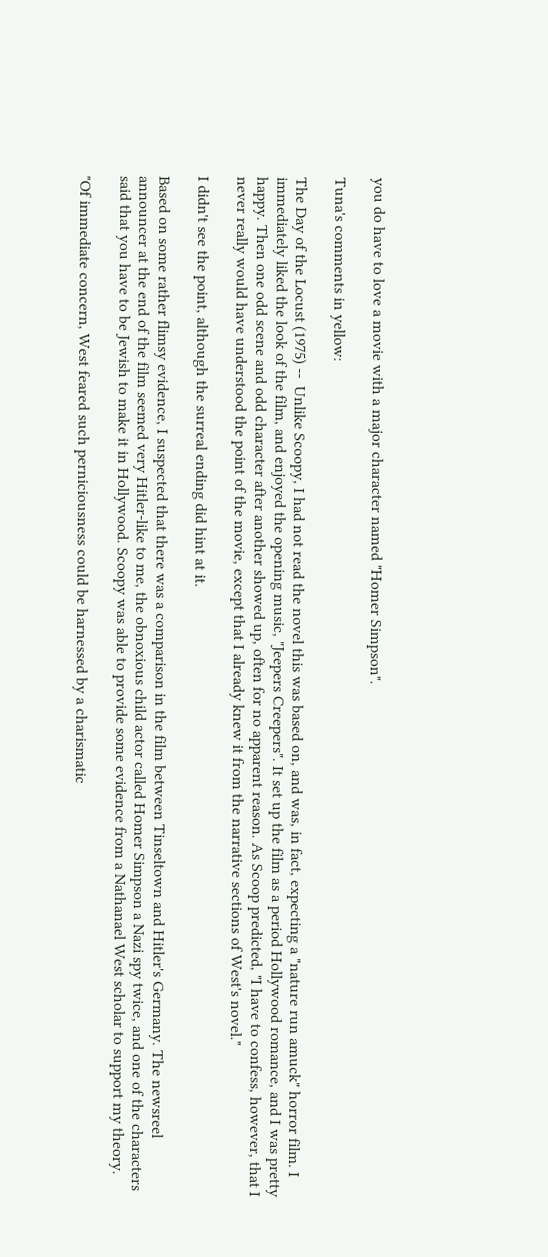you do have to love a movie with a major character named "Homer Simpson".

Tuna's comments in yellow:

The Day of the Locust (1975) --  Unlike Scoopy, I had not read the novel this was based on, and was, in fact, expecting a "nature run amuck" horror film. I immediately liked the look of the film, and enjoyed the opening music, "Jeepers Creepers". It set up the film as a period Hollywood romance, and I was pretty happy. Then one odd scene and odd character after another showed up, often for no apparent reason. As Scoop predicted, "I have to confess, however, that I never really would have understood the point of the movie, except that I already knew it from the narrative sections of West's novel."

I didn't see the point, although the surreal ending did hint at it.

Based on some rather flimsy evidence, I suspected that there was a comparison in the film between Tinseltown and Hitler's Germany. The newsreel announcer at the end of the film seemed very Hitler-like to me, the obnoxious child actor called Homer Simpson a Nazi spy twice, and one of the characters said that you have to be Jewish to make it in Hollywood. Scoopy was able to provide some evidence from a Nathanael West scholar to support my theory.

"Of immediate concern, West feared such perniciousness could be harnessed by a charismatic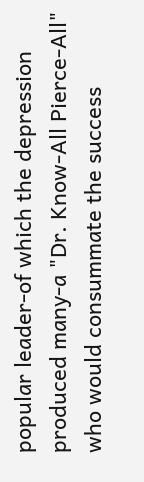popular leader-of which the depression produced many-a "Dr. Know-All Pierce-All" who would consummate the success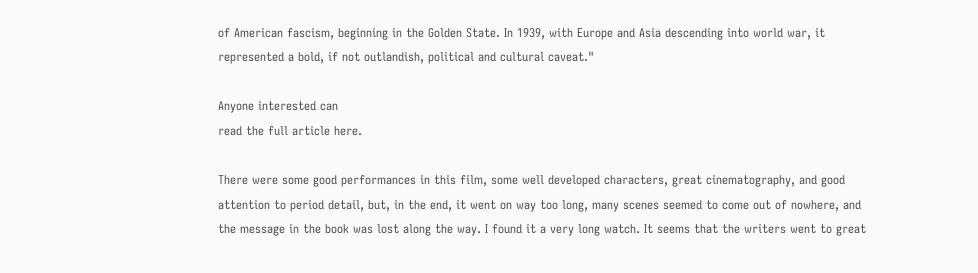of American fascism, beginning in the Golden State. In 1939, with Europe and Asia descending into world war, it represented a bold, if not outlandish, political and cultural caveat."

Anyone interested can
read the full article here.

There were some good performances in this film, some well developed characters, great cinematography, and good attention to period detail, but, in the end, it went on way too long, many scenes seemed to come out of nowhere, and the message in the book was lost along the way. I found it a very long watch. It seems that the writers went to great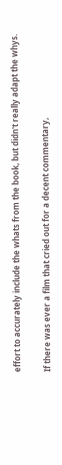effort to accurately include the whats from the book, but didn't really adapt the whys.

If there was ever a film that cried out for a decent commentary,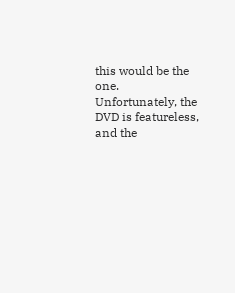this would be the one. Unfortunately, the DVD is featureless, and the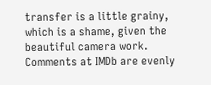transfer is a little grainy, which is a shame, given the beautiful camera work. Comments at IMDb are evenly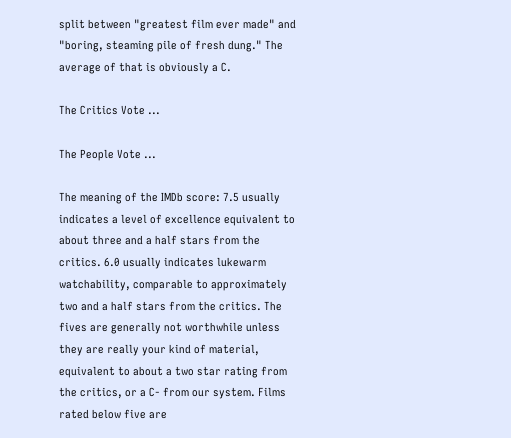split between "greatest film ever made" and "boring, steaming pile of fresh dung." The average of that is obviously a C.

The Critics Vote ...

The People Vote ...

The meaning of the IMDb score: 7.5 usually indicates a level of excellence equivalent to about three and a half stars from the critics. 6.0 usually indicates lukewarm watchability, comparable to approximately two and a half stars from the critics. The fives are generally not worthwhile unless they are really your kind of material, equivalent to about a two star rating from the critics, or a C- from our system. Films rated below five are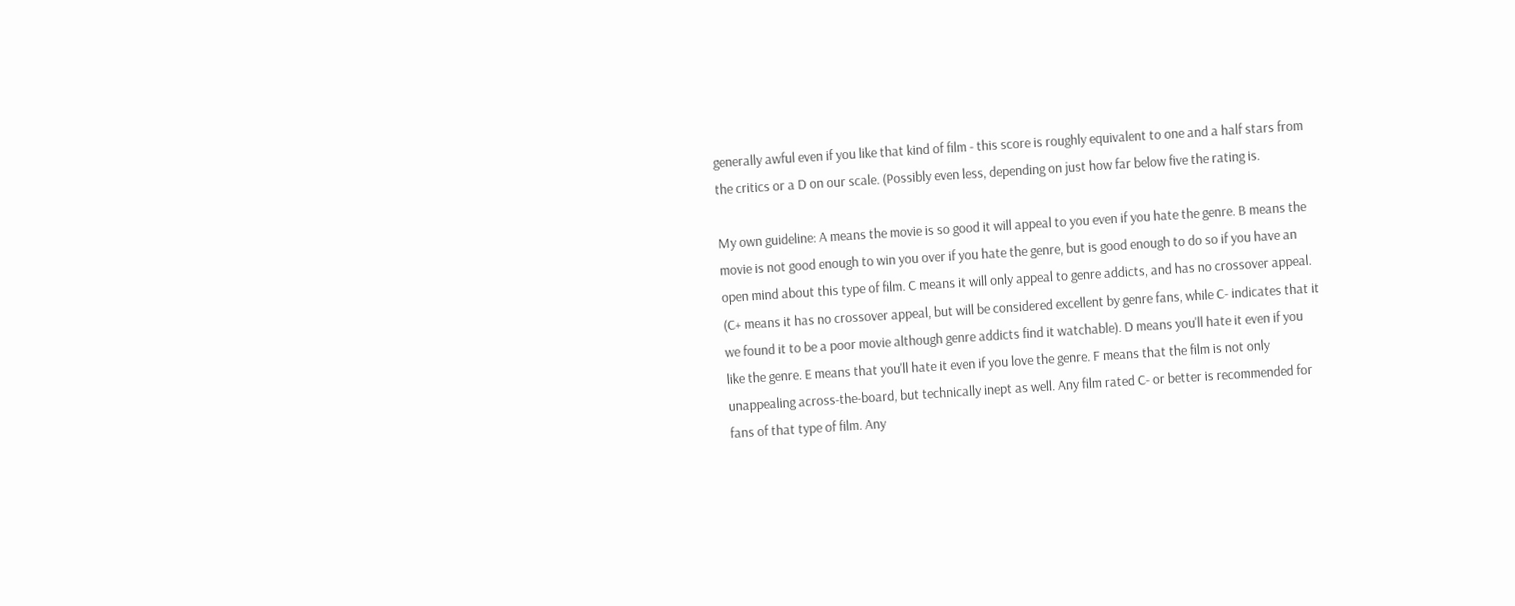generally awful even if you like that kind of film - this score is roughly equivalent to one and a half stars from the critics or a D on our scale. (Possibly even less, depending on just how far below five the rating is.

My own guideline: A means the movie is so good it will appeal to you even if you hate the genre. B means the movie is not good enough to win you over if you hate the genre, but is good enough to do so if you have an open mind about this type of film. C means it will only appeal to genre addicts, and has no crossover appeal. (C+ means it has no crossover appeal, but will be considered excellent by genre fans, while C- indicates that it we found it to be a poor movie although genre addicts find it watchable). D means you'll hate it even if you like the genre. E means that you'll hate it even if you love the genre. F means that the film is not only unappealing across-the-board, but technically inept as well. Any film rated C- or better is recommended for fans of that type of film. Any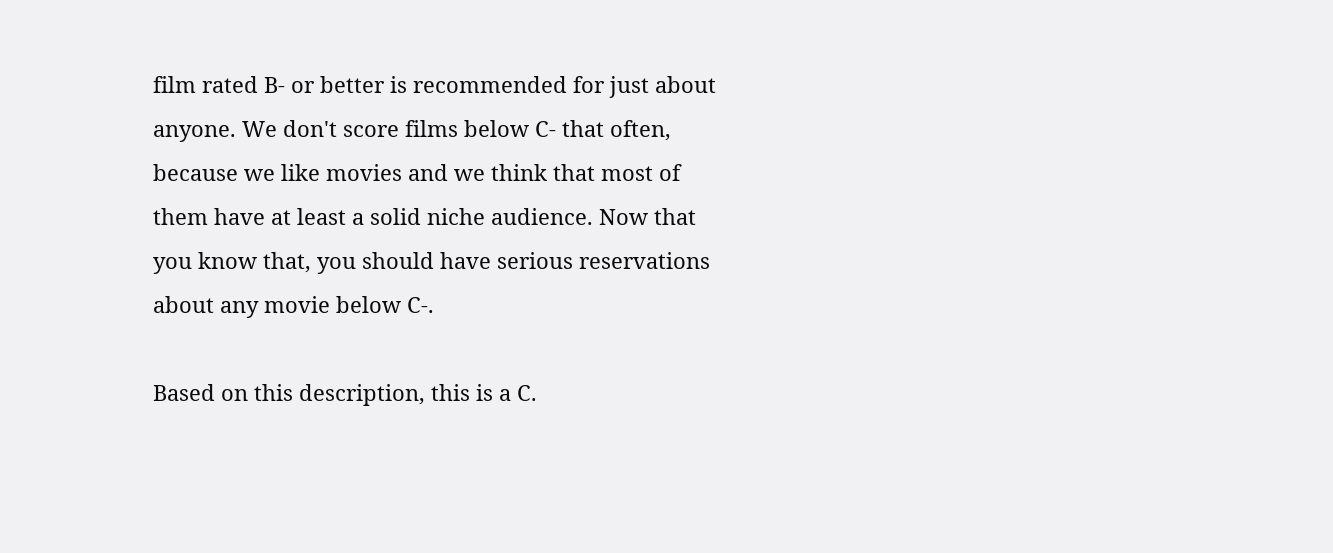film rated B- or better is recommended for just about anyone. We don't score films below C- that often, because we like movies and we think that most of them have at least a solid niche audience. Now that you know that, you should have serious reservations about any movie below C-.

Based on this description, this is a C.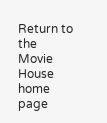Return to the Movie House home page